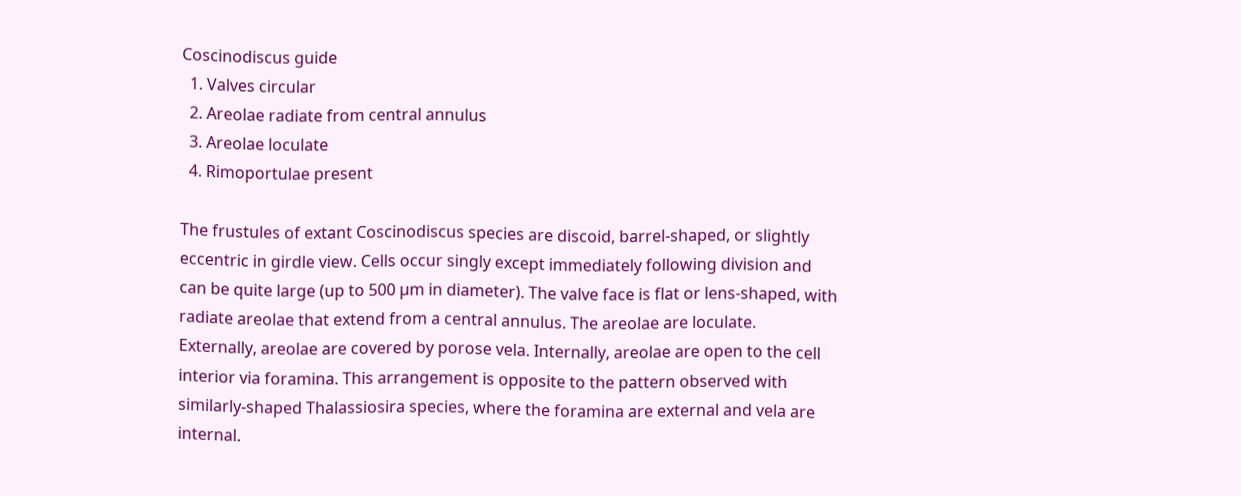Coscinodiscus guide
  1. Valves circular
  2. Areolae radiate from central annulus
  3. Areolae loculate
  4. Rimoportulae present

The frustules of extant Coscinodiscus species are discoid, barrel-shaped, or slightly eccentric in girdle view. Cells occur singly except immediately following division and can be quite large (up to 500 µm in diameter). The valve face is flat or lens-shaped, with radiate areolae that extend from a central annulus. The areolae are loculate. Externally, areolae are covered by porose vela. Internally, areolae are open to the cell interior via foramina. This arrangement is opposite to the pattern observed with similarly-shaped Thalassiosira species, where the foramina are external and vela are internal.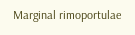Marginal rimoportulae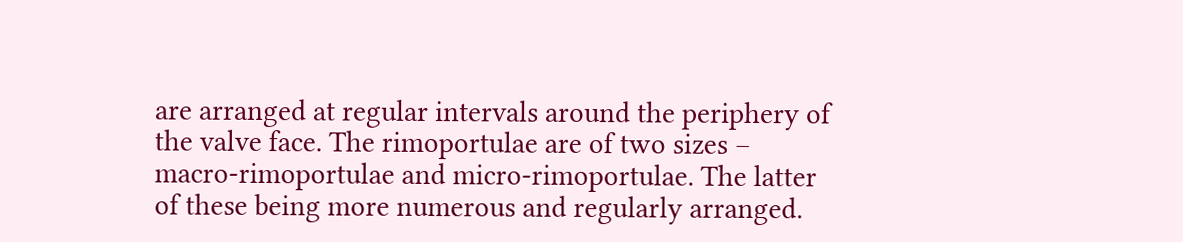are arranged at regular intervals around the periphery of the valve face. The rimoportulae are of two sizes – macro-rimoportulae and micro-rimoportulae. The latter of these being more numerous and regularly arranged.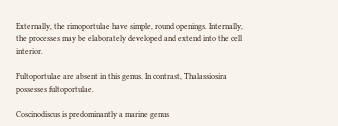Externally, the rimoportulae have simple, round openings. Internally, the processes may be elaborately developed and extend into the cell interior.

Fultoportulae are absent in this genus. In contrast, Thalassiosira possesses fultoportulae.

Coscinodiscus is predominantly a marine genus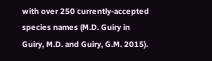with over 250 currently-accepted species names (M.D. Guiry in Guiry, M.D. and Guiry, G.M. 2015).